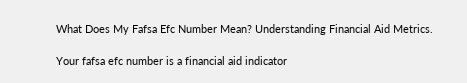What Does My Fafsa Efc Number Mean? Understanding Financial Aid Metrics.

Your fafsa efc number is a financial aid indicator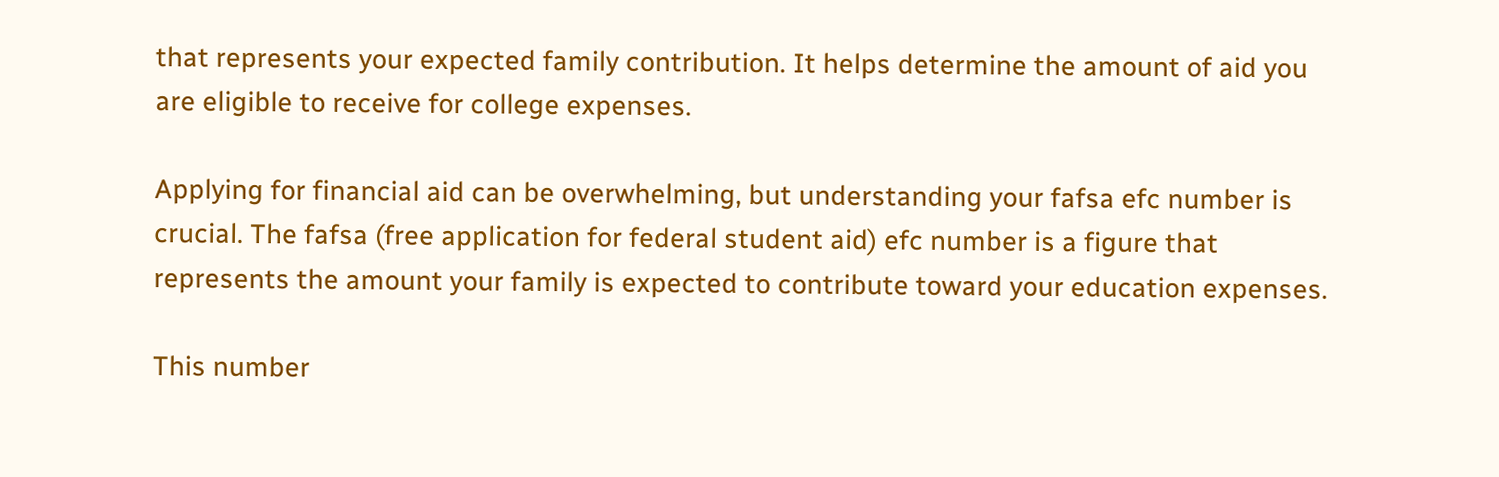that represents your expected family contribution. It helps determine the amount of aid you are eligible to receive for college expenses.

Applying for financial aid can be overwhelming, but understanding your fafsa efc number is crucial. The fafsa (free application for federal student aid) efc number is a figure that represents the amount your family is expected to contribute toward your education expenses.

This number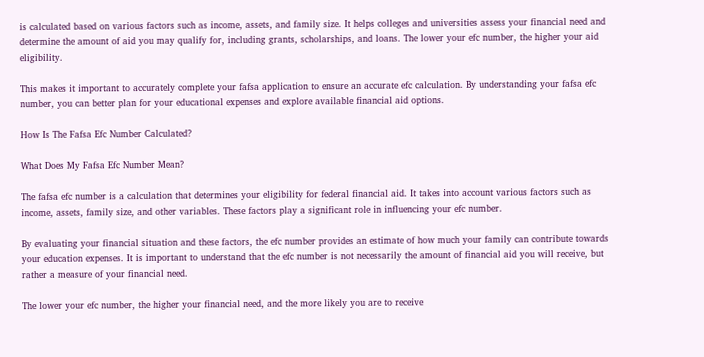is calculated based on various factors such as income, assets, and family size. It helps colleges and universities assess your financial need and determine the amount of aid you may qualify for, including grants, scholarships, and loans. The lower your efc number, the higher your aid eligibility.

This makes it important to accurately complete your fafsa application to ensure an accurate efc calculation. By understanding your fafsa efc number, you can better plan for your educational expenses and explore available financial aid options.

How Is The Fafsa Efc Number Calculated?

What Does My Fafsa Efc Number Mean?

The fafsa efc number is a calculation that determines your eligibility for federal financial aid. It takes into account various factors such as income, assets, family size, and other variables. These factors play a significant role in influencing your efc number.

By evaluating your financial situation and these factors, the efc number provides an estimate of how much your family can contribute towards your education expenses. It is important to understand that the efc number is not necessarily the amount of financial aid you will receive, but rather a measure of your financial need.

The lower your efc number, the higher your financial need, and the more likely you are to receive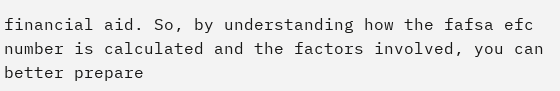financial aid. So, by understanding how the fafsa efc number is calculated and the factors involved, you can better prepare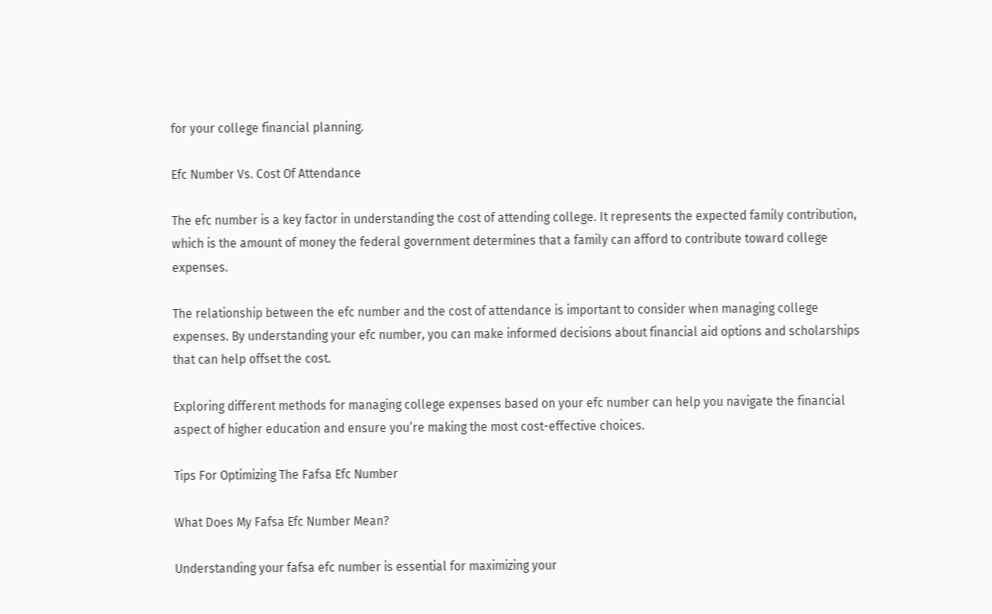for your college financial planning.

Efc Number Vs. Cost Of Attendance

The efc number is a key factor in understanding the cost of attending college. It represents the expected family contribution, which is the amount of money the federal government determines that a family can afford to contribute toward college expenses.

The relationship between the efc number and the cost of attendance is important to consider when managing college expenses. By understanding your efc number, you can make informed decisions about financial aid options and scholarships that can help offset the cost.

Exploring different methods for managing college expenses based on your efc number can help you navigate the financial aspect of higher education and ensure you’re making the most cost-effective choices.

Tips For Optimizing The Fafsa Efc Number

What Does My Fafsa Efc Number Mean?

Understanding your fafsa efc number is essential for maximizing your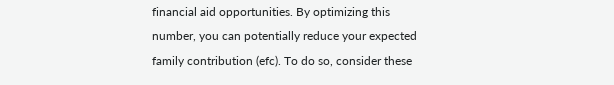financial aid opportunities. By optimizing this number, you can potentially reduce your expected family contribution (efc). To do so, consider these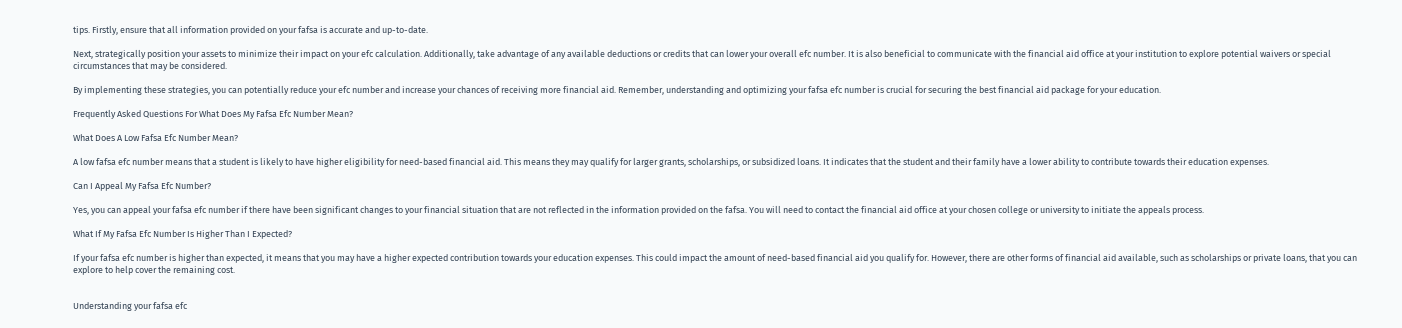tips. Firstly, ensure that all information provided on your fafsa is accurate and up-to-date.

Next, strategically position your assets to minimize their impact on your efc calculation. Additionally, take advantage of any available deductions or credits that can lower your overall efc number. It is also beneficial to communicate with the financial aid office at your institution to explore potential waivers or special circumstances that may be considered.

By implementing these strategies, you can potentially reduce your efc number and increase your chances of receiving more financial aid. Remember, understanding and optimizing your fafsa efc number is crucial for securing the best financial aid package for your education.

Frequently Asked Questions For What Does My Fafsa Efc Number Mean?

What Does A Low Fafsa Efc Number Mean?

A low fafsa efc number means that a student is likely to have higher eligibility for need-based financial aid. This means they may qualify for larger grants, scholarships, or subsidized loans. It indicates that the student and their family have a lower ability to contribute towards their education expenses.

Can I Appeal My Fafsa Efc Number?

Yes, you can appeal your fafsa efc number if there have been significant changes to your financial situation that are not reflected in the information provided on the fafsa. You will need to contact the financial aid office at your chosen college or university to initiate the appeals process.

What If My Fafsa Efc Number Is Higher Than I Expected?

If your fafsa efc number is higher than expected, it means that you may have a higher expected contribution towards your education expenses. This could impact the amount of need-based financial aid you qualify for. However, there are other forms of financial aid available, such as scholarships or private loans, that you can explore to help cover the remaining cost.


Understanding your fafsa efc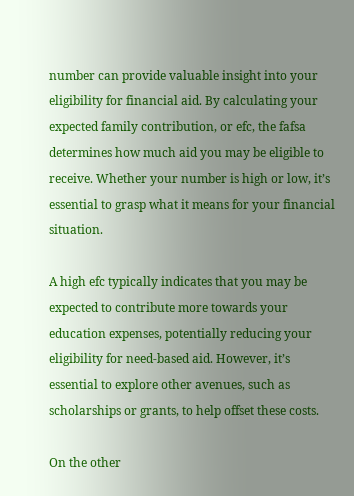number can provide valuable insight into your eligibility for financial aid. By calculating your expected family contribution, or efc, the fafsa determines how much aid you may be eligible to receive. Whether your number is high or low, it’s essential to grasp what it means for your financial situation.

A high efc typically indicates that you may be expected to contribute more towards your education expenses, potentially reducing your eligibility for need-based aid. However, it’s essential to explore other avenues, such as scholarships or grants, to help offset these costs.

On the other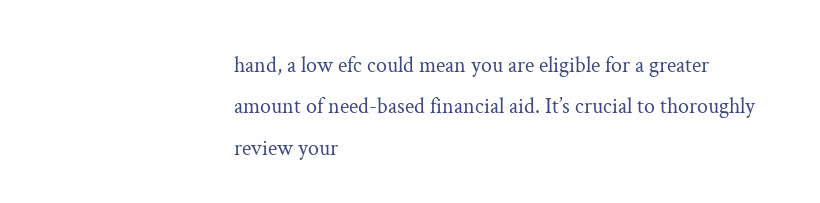hand, a low efc could mean you are eligible for a greater amount of need-based financial aid. It’s crucial to thoroughly review your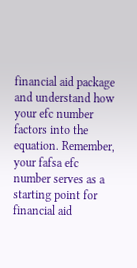financial aid package and understand how your efc number factors into the equation. Remember, your fafsa efc number serves as a starting point for financial aid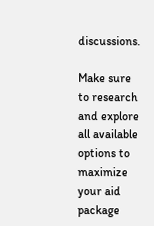discussions.

Make sure to research and explore all available options to maximize your aid package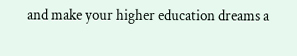and make your higher education dreams a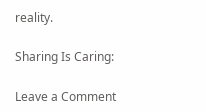reality.

Sharing Is Caring:

Leave a Comment